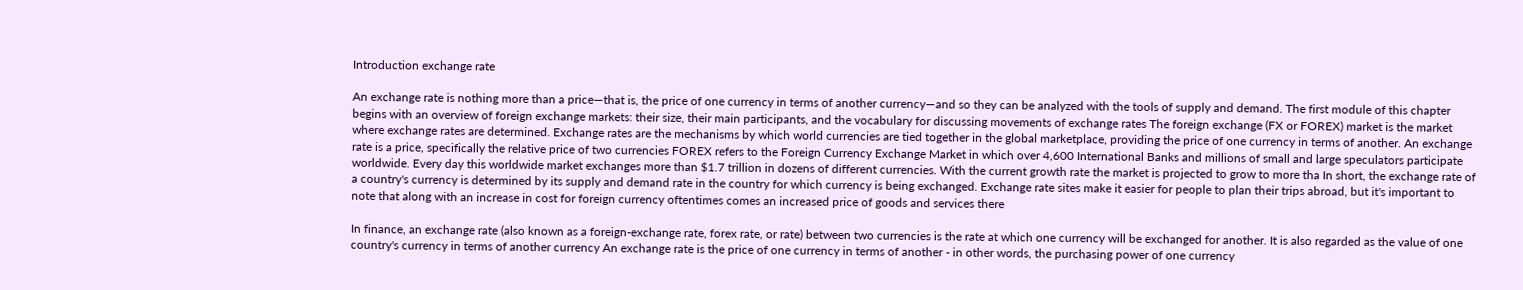Introduction exchange rate

An exchange rate is nothing more than a price—that is, the price of one currency in terms of another currency—and so they can be analyzed with the tools of supply and demand. The first module of this chapter begins with an overview of foreign exchange markets: their size, their main participants, and the vocabulary for discussing movements of exchange rates The foreign exchange (FX or FOREX) market is the market where exchange rates are determined. Exchange rates are the mechanisms by which world currencies are tied together in the global marketplace, providing the price of one currency in terms of another. An exchange rate is a price, specifically the relative price of two currencies FOREX refers to the Foreign Currency Exchange Market in which over 4,600 International Banks and millions of small and large speculators participate worldwide. Every day this worldwide market exchanges more than $1.7 trillion in dozens of different currencies. With the current growth rate the market is projected to grow to more tha In short, the exchange rate of a country's currency is determined by its supply and demand rate in the country for which currency is being exchanged. Exchange rate sites make it easier for people to plan their trips abroad, but it's important to note that along with an increase in cost for foreign currency oftentimes comes an increased price of goods and services there

In finance, an exchange rate (also known as a foreign-exchange rate, forex rate, or rate) between two currencies is the rate at which one currency will be exchanged for another. It is also regarded as the value of one country's currency in terms of another currency An exchange rate is the price of one currency in terms of another - in other words, the purchasing power of one currency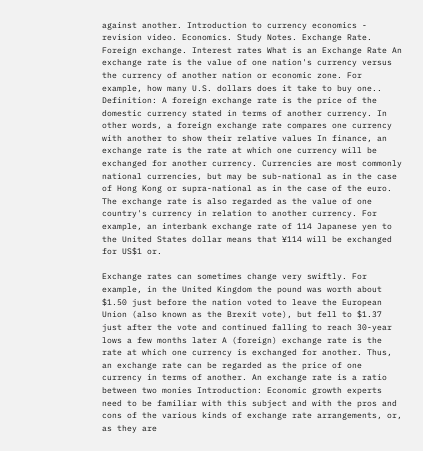against another. Introduction to currency economics - revision video. Economics. Study Notes. Exchange Rate. Foreign exchange. Interest rates What is an Exchange Rate An exchange rate is the value of one nation's currency versus the currency of another nation or economic zone. For example, how many U.S. dollars does it take to buy one.. Definition: A foreign exchange rate is the price of the domestic currency stated in terms of another currency. In other words, a foreign exchange rate compares one currency with another to show their relative values In finance, an exchange rate is the rate at which one currency will be exchanged for another currency. Currencies are most commonly national currencies, but may be sub-national as in the case of Hong Kong or supra-national as in the case of the euro. The exchange rate is also regarded as the value of one country's currency in relation to another currency. For example, an interbank exchange rate of 114 Japanese yen to the United States dollar means that ¥114 will be exchanged for US$1 or.

Exchange rates can sometimes change very swiftly. For example, in the United Kingdom the pound was worth about $1.50 just before the nation voted to leave the European Union (also known as the Brexit vote), but fell to $1.37 just after the vote and continued falling to reach 30-year lows a few months later A (foreign) exchange rate is the rate at which one currency is exchanged for another. Thus, an exchange rate can be regarded as the price of one currency in terms of another. An exchange rate is a ratio between two monies Introduction: Economic growth experts need to be familiar with this subject and with the pros and cons of the various kinds of exchange rate arrangements, or, as they are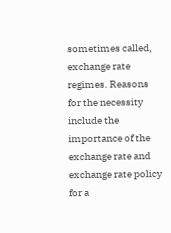sometimes called, exchange rate regimes. Reasons for the necessity include the importance of the exchange rate and exchange rate policy for a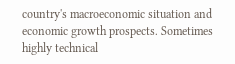country's macroeconomic situation and economic growth prospects. Sometimes highly technical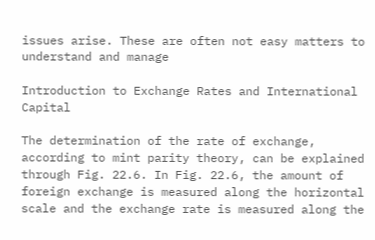issues arise. These are often not easy matters to understand and manage

Introduction to Exchange Rates and International Capital

The determination of the rate of exchange, according to mint parity theory, can be explained through Fig. 22.6. In Fig. 22.6, the amount of foreign exchange is measured along the horizontal scale and the exchange rate is measured along the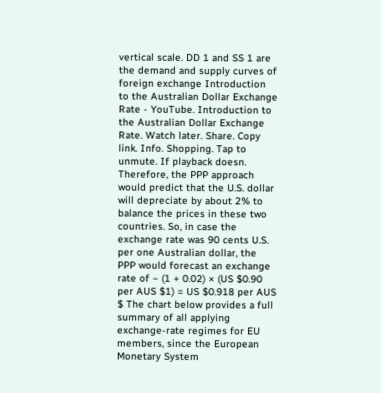vertical scale. DD 1 and SS 1 are the demand and supply curves of foreign exchange Introduction to the Australian Dollar Exchange Rate - YouTube. Introduction to the Australian Dollar Exchange Rate. Watch later. Share. Copy link. Info. Shopping. Tap to unmute. If playback doesn. Therefore, the PPP approach would predict that the U.S. dollar will depreciate by about 2% to balance the prices in these two countries. So, in case the exchange rate was 90 cents U.S. per one Australian dollar, the PPP would forecast an exchange rate of − (1 + 0.02) × (US $0.90 per AUS $1) = US $0.918 per AUS $ The chart below provides a full summary of all applying exchange-rate regimes for EU members, since the European Monetary System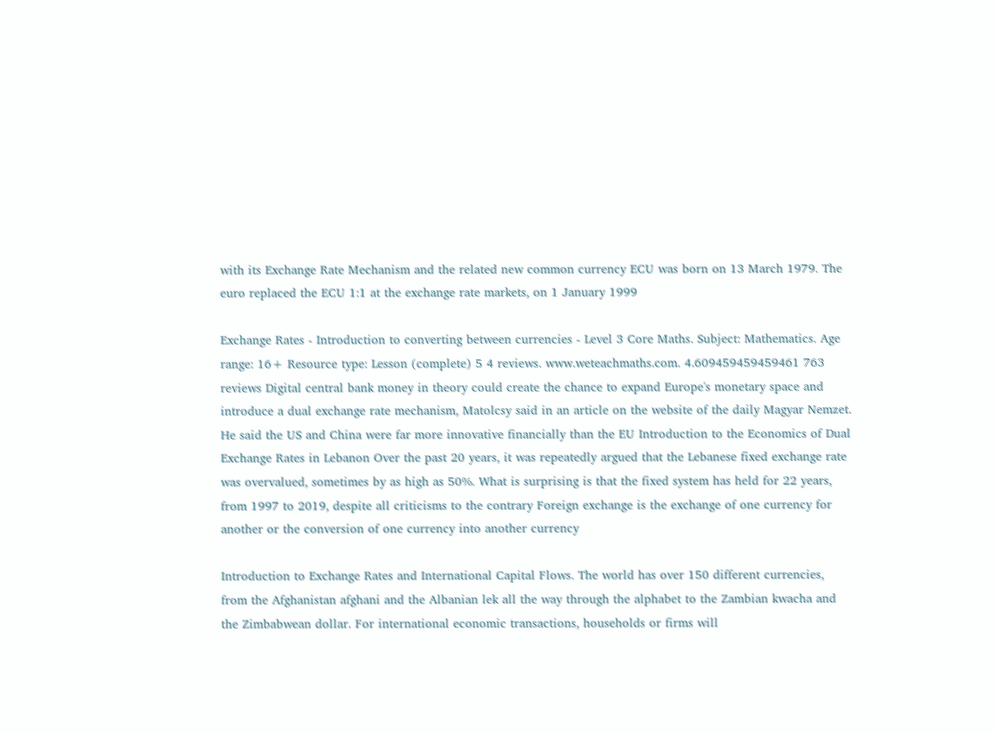with its Exchange Rate Mechanism and the related new common currency ECU was born on 13 March 1979. The euro replaced the ECU 1:1 at the exchange rate markets, on 1 January 1999

Exchange Rates - Introduction to converting between currencies - Level 3 Core Maths. Subject: Mathematics. Age range: 16+ Resource type: Lesson (complete) 5 4 reviews. www.weteachmaths.com. 4.609459459459461 763 reviews Digital central bank money in theory could create the chance to expand Europe's monetary space and introduce a dual exchange rate mechanism, Matolcsy said in an article on the website of the daily Magyar Nemzet. He said the US and China were far more innovative financially than the EU Introduction to the Economics of Dual Exchange Rates in Lebanon Over the past 20 years, it was repeatedly argued that the Lebanese fixed exchange rate was overvalued, sometimes by as high as 50%. What is surprising is that the fixed system has held for 22 years, from 1997 to 2019, despite all criticisms to the contrary Foreign exchange is the exchange of one currency for another or the conversion of one currency into another currency

Introduction to Exchange Rates and International Capital Flows. The world has over 150 different currencies, from the Afghanistan afghani and the Albanian lek all the way through the alphabet to the Zambian kwacha and the Zimbabwean dollar. For international economic transactions, households or firms will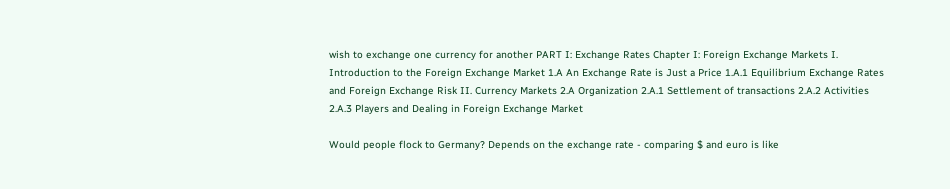wish to exchange one currency for another PART I: Exchange Rates Chapter I: Foreign Exchange Markets I. Introduction to the Foreign Exchange Market 1.A An Exchange Rate is Just a Price 1.A.1 Equilibrium Exchange Rates and Foreign Exchange Risk II. Currency Markets 2.A Organization 2.A.1 Settlement of transactions 2.A.2 Activities 2.A.3 Players and Dealing in Foreign Exchange Market

Would people flock to Germany? Depends on the exchange rate - comparing $ and euro is like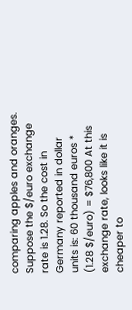comparing apples and oranges. Suppose the $/euro exchange rate is 1.28. So the cost in Germany reported in dollar units is: 60 thousand euros * (1.28 $/euro) = $76,800 At this exchange rate, looks like it is cheaper to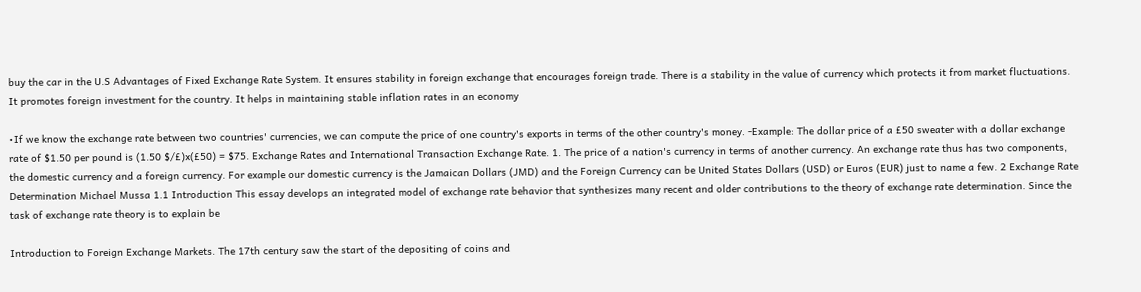buy the car in the U.S Advantages of Fixed Exchange Rate System. It ensures stability in foreign exchange that encourages foreign trade. There is a stability in the value of currency which protects it from market fluctuations. It promotes foreign investment for the country. It helps in maintaining stable inflation rates in an economy

•If we know the exchange rate between two countries' currencies, we can compute the price of one country's exports in terms of the other country's money. -Example: The dollar price of a £50 sweater with a dollar exchange rate of $1.50 per pound is (1.50 $/£)x(£50) = $75. Exchange Rates and International Transaction Exchange Rate. 1. The price of a nation's currency in terms of another currency. An exchange rate thus has two components, the domestic currency and a foreign currency. For example our domestic currency is the Jamaican Dollars (JMD) and the Foreign Currency can be United States Dollars (USD) or Euros (EUR) just to name a few. 2 Exchange Rate Determination Michael Mussa 1.1 Introduction This essay develops an integrated model of exchange rate behavior that synthesizes many recent and older contributions to the theory of exchange rate determination. Since the task of exchange rate theory is to explain be

Introduction to Foreign Exchange Markets. The 17th century saw the start of the depositing of coins and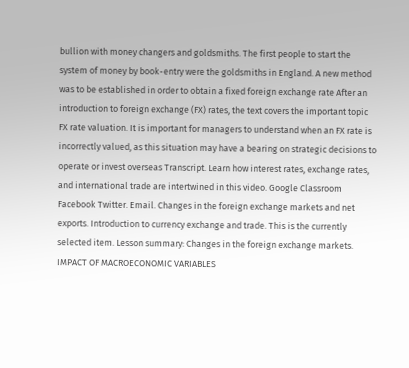bullion with money changers and goldsmiths. The first people to start the system of money by book-entry were the goldsmiths in England. A new method was to be established in order to obtain a fixed foreign exchange rate After an introduction to foreign exchange (FX) rates, the text covers the important topic FX rate valuation. It is important for managers to understand when an FX rate is incorrectly valued, as this situation may have a bearing on strategic decisions to operate or invest overseas Transcript. Learn how interest rates, exchange rates, and international trade are intertwined in this video. Google Classroom Facebook Twitter. Email. Changes in the foreign exchange markets and net exports. Introduction to currency exchange and trade. This is the currently selected item. Lesson summary: Changes in the foreign exchange markets. IMPACT OF MACROECONOMIC VARIABLES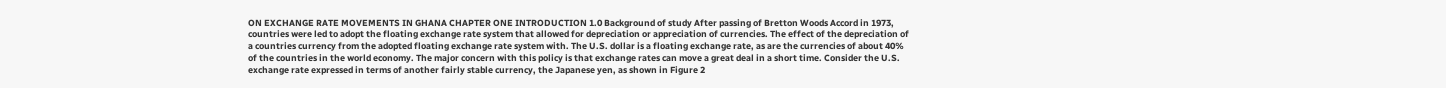ON EXCHANGE RATE MOVEMENTS IN GHANA CHAPTER ONE INTRODUCTION 1.0 Background of study After passing of Bretton Woods Accord in 1973, countries were led to adopt the floating exchange rate system that allowed for depreciation or appreciation of currencies. The effect of the depreciation of a countries currency from the adopted floating exchange rate system with. The U.S. dollar is a floating exchange rate, as are the currencies of about 40% of the countries in the world economy. The major concern with this policy is that exchange rates can move a great deal in a short time. Consider the U.S. exchange rate expressed in terms of another fairly stable currency, the Japanese yen, as shown in Figure 2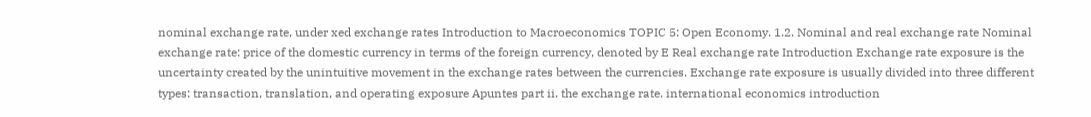nominal exchange rate, under xed exchange rates Introduction to Macroeconomics TOPIC 5: Open Economy. 1.2. Nominal and real exchange rate Nominal exchange rate: price of the domestic currency in terms of the foreign currency, denoted by E Real exchange rate Introduction Exchange rate exposure is the uncertainty created by the unintuitive movement in the exchange rates between the currencies. Exchange rate exposure is usually divided into three different types: transaction, translation, and operating exposure Apuntes part ii. the exchange rate. international economics introduction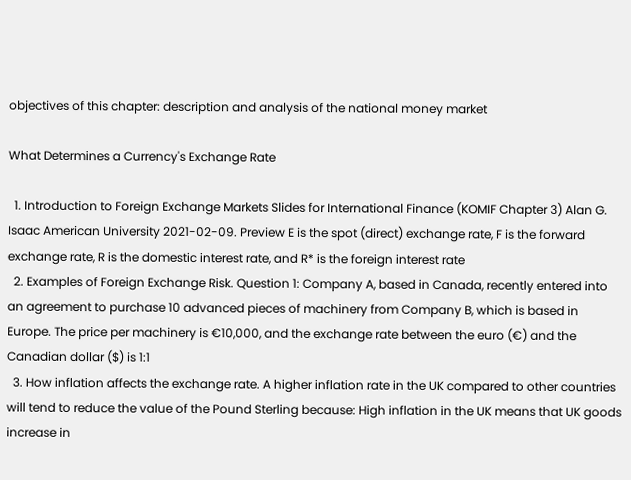objectives of this chapter: description and analysis of the national money market

What Determines a Currency's Exchange Rate

  1. Introduction to Foreign Exchange Markets Slides for International Finance (KOMIF Chapter 3) Alan G. Isaac American University 2021-02-09. Preview E is the spot (direct) exchange rate, F is the forward exchange rate, R is the domestic interest rate, and R* is the foreign interest rate
  2. Examples of Foreign Exchange Risk. Question 1: Company A, based in Canada, recently entered into an agreement to purchase 10 advanced pieces of machinery from Company B, which is based in Europe. The price per machinery is €10,000, and the exchange rate between the euro (€) and the Canadian dollar ($) is 1:1
  3. How inflation affects the exchange rate. A higher inflation rate in the UK compared to other countries will tend to reduce the value of the Pound Sterling because: High inflation in the UK means that UK goods increase in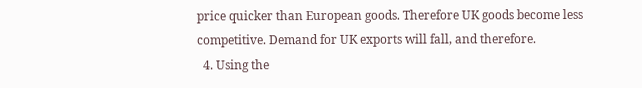price quicker than European goods. Therefore UK goods become less competitive. Demand for UK exports will fall, and therefore.
  4. Using the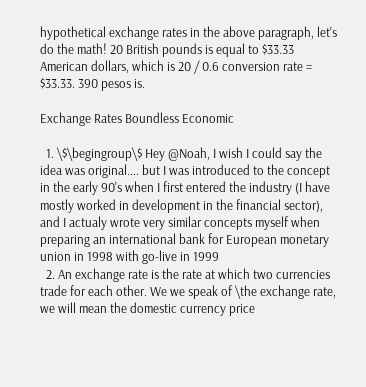hypothetical exchange rates in the above paragraph, let's do the math! 20 British pounds is equal to $33.33 American dollars, which is 20 / 0.6 conversion rate = $33.33. 390 pesos is.

Exchange Rates Boundless Economic

  1. \$\begingroup\$ Hey @Noah, I wish I could say the idea was original.... but I was introduced to the concept in the early 90's when I first entered the industry (I have mostly worked in development in the financial sector), and I actualy wrote very similar concepts myself when preparing an international bank for European monetary union in 1998 with go-live in 1999
  2. An exchange rate is the rate at which two currencies trade for each other. We we speak of \the exchange rate, we will mean the domestic currency price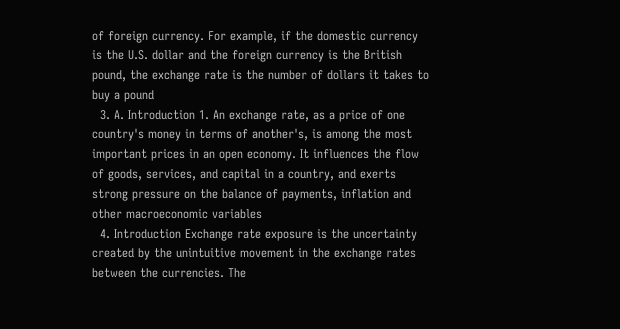of foreign currency. For example, if the domestic currency is the U.S. dollar and the foreign currency is the British pound, the exchange rate is the number of dollars it takes to buy a pound
  3. A. Introduction 1. An exchange rate, as a price of one country's money in terms of another's, is among the most important prices in an open economy. It influences the flow of goods, services, and capital in a country, and exerts strong pressure on the balance of payments, inflation and other macroeconomic variables
  4. Introduction Exchange rate exposure is the uncertainty created by the unintuitive movement in the exchange rates between the currencies. The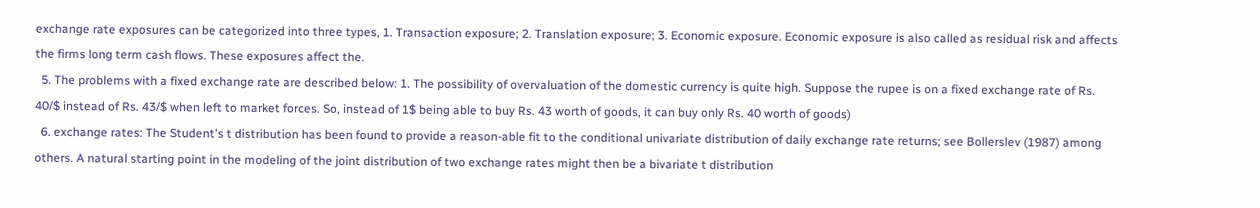exchange rate exposures can be categorized into three types, 1. Transaction exposure; 2. Translation exposure; 3. Economic exposure. Economic exposure is also called as residual risk and affects the firms long term cash flows. These exposures affect the.
  5. The problems with a fixed exchange rate are described below: 1. The possibility of overvaluation of the domestic currency is quite high. Suppose the rupee is on a fixed exchange rate of Rs. 40/$ instead of Rs. 43/$ when left to market forces. So, instead of 1$ being able to buy Rs. 43 worth of goods, it can buy only Rs. 40 worth of goods)
  6. exchange rates: The Student's t distribution has been found to provide a reason-able fit to the conditional univariate distribution of daily exchange rate returns; see Bollerslev (1987) among others. A natural starting point in the modeling of the joint distribution of two exchange rates might then be a bivariate t distribution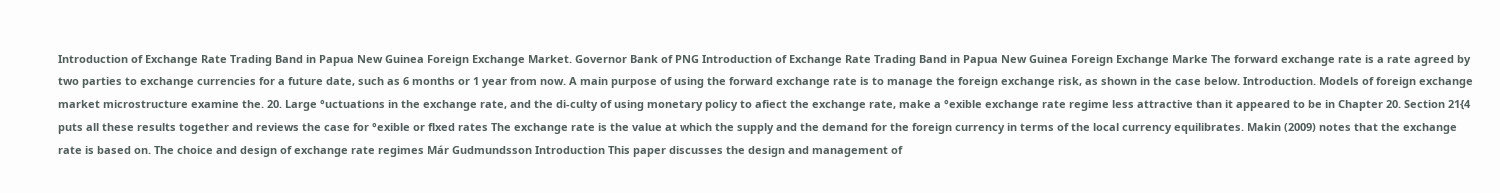Introduction of Exchange Rate Trading Band in Papua New Guinea Foreign Exchange Market. Governor Bank of PNG Introduction of Exchange Rate Trading Band in Papua New Guinea Foreign Exchange Marke The forward exchange rate is a rate agreed by two parties to exchange currencies for a future date, such as 6 months or 1 year from now. A main purpose of using the forward exchange rate is to manage the foreign exchange risk, as shown in the case below. Introduction. Models of foreign exchange market microstructure examine the. 20. Large °uctuations in the exchange rate, and the di-culty of using monetary policy to afiect the exchange rate, make a °exible exchange rate regime less attractive than it appeared to be in Chapter 20. Section 21{4 puts all these results together and reviews the case for °exible or flxed rates The exchange rate is the value at which the supply and the demand for the foreign currency in terms of the local currency equilibrates. Makin (2009) notes that the exchange rate is based on. The choice and design of exchange rate regimes Már Gudmundsson Introduction This paper discusses the design and management of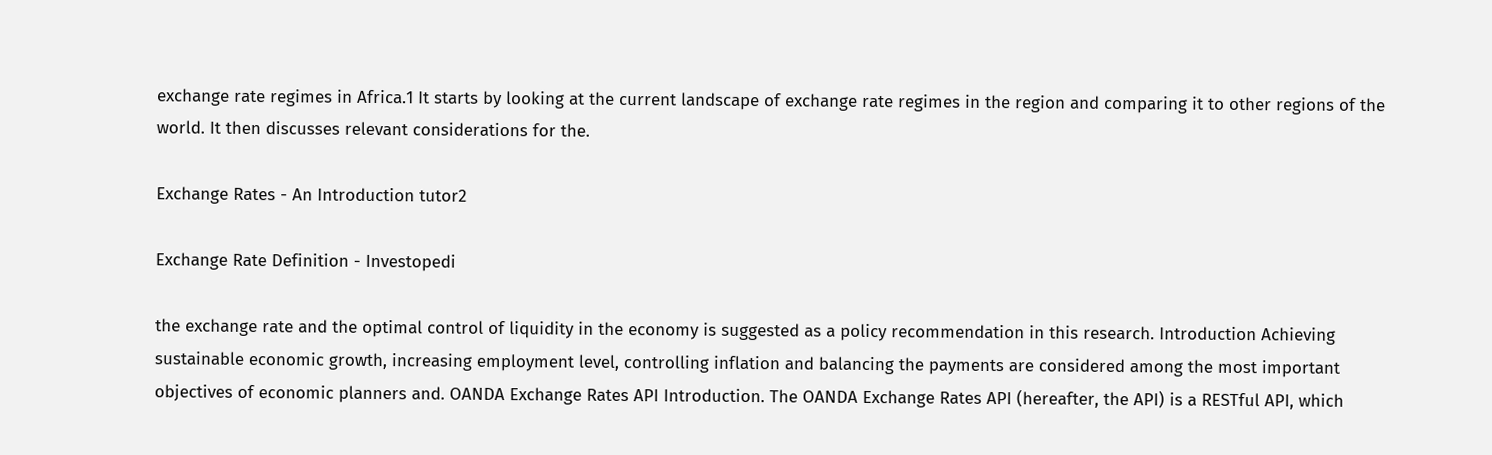exchange rate regimes in Africa.1 It starts by looking at the current landscape of exchange rate regimes in the region and comparing it to other regions of the world. It then discusses relevant considerations for the.

Exchange Rates - An Introduction tutor2

Exchange Rate Definition - Investopedi

the exchange rate and the optimal control of liquidity in the economy is suggested as a policy recommendation in this research. Introduction Achieving sustainable economic growth, increasing employment level, controlling inflation and balancing the payments are considered among the most important objectives of economic planners and. OANDA Exchange Rates API Introduction. The OANDA Exchange Rates API (hereafter, the API) is a RESTful API, which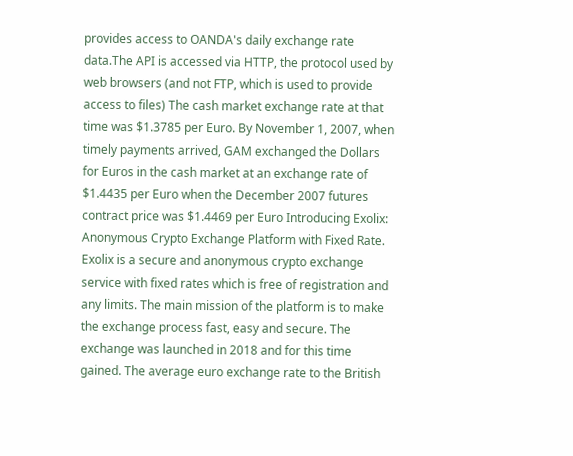provides access to OANDA's daily exchange rate data.The API is accessed via HTTP, the protocol used by web browsers (and not FTP, which is used to provide access to files) The cash market exchange rate at that time was $1.3785 per Euro. By November 1, 2007, when timely payments arrived, GAM exchanged the Dollars for Euros in the cash market at an exchange rate of $1.4435 per Euro when the December 2007 futures contract price was $1.4469 per Euro Introducing Exolix: Anonymous Crypto Exchange Platform with Fixed Rate. Exolix is a secure and anonymous crypto exchange service with fixed rates which is free of registration and any limits. The main mission of the platform is to make the exchange process fast, easy and secure. The exchange was launched in 2018 and for this time gained. The average euro exchange rate to the British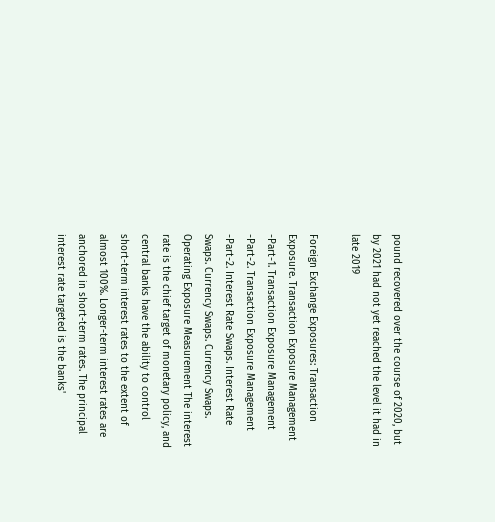pound recovered over the course of 2020, but by 2021 had not yet reached the level it had in late 2019

Foreign Exchange Exposures: Transaction Exposure. Transaction Exposure Management -Part-1. Transaction Exposure Management -Part-2. Transaction Exposure Management -Part-2. Interest Rate Swaps. Interest Rate Swaps. Currency Swaps. Currency Swaps. Operating Exposure Measurement The interest rate is the chief target of monetary policy, and central banks have the ability to control short-term interest rates to the extent of almost 100%. Longer-term interest rates are anchored in short-term rates. The principal interest rate targeted is the banks'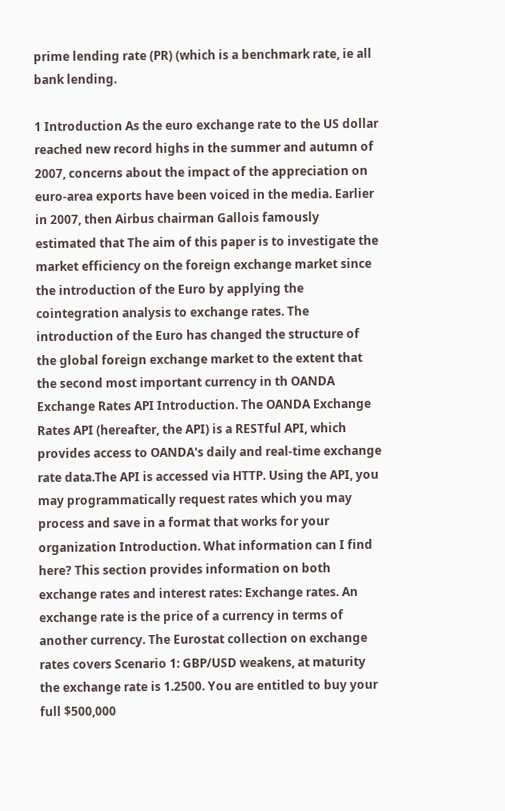prime lending rate (PR) (which is a benchmark rate, ie all bank lending.

1 Introduction As the euro exchange rate to the US dollar reached new record highs in the summer and autumn of 2007, concerns about the impact of the appreciation on euro-area exports have been voiced in the media. Earlier in 2007, then Airbus chairman Gallois famously estimated that The aim of this paper is to investigate the market efficiency on the foreign exchange market since the introduction of the Euro by applying the cointegration analysis to exchange rates. The introduction of the Euro has changed the structure of the global foreign exchange market to the extent that the second most important currency in th OANDA Exchange Rates API Introduction. The OANDA Exchange Rates API (hereafter, the API) is a RESTful API, which provides access to OANDA's daily and real-time exchange rate data.The API is accessed via HTTP. Using the API, you may programmatically request rates which you may process and save in a format that works for your organization Introduction. What information can I find here? This section provides information on both exchange rates and interest rates: Exchange rates. An exchange rate is the price of a currency in terms of another currency. The Eurostat collection on exchange rates covers Scenario 1: GBP/USD weakens, at maturity the exchange rate is 1.2500. You are entitled to buy your full $500,000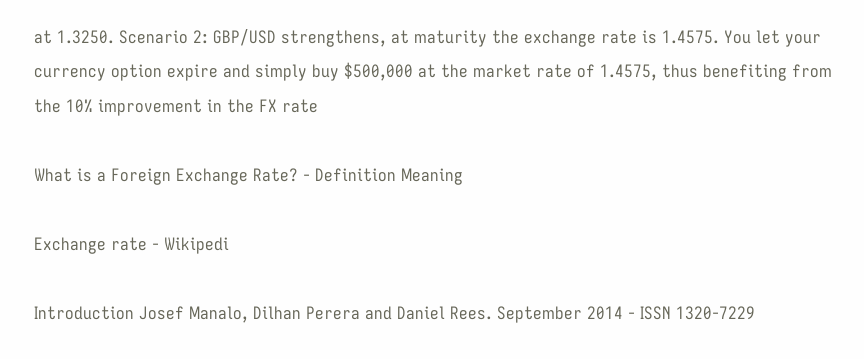at 1.3250. Scenario 2: GBP/USD strengthens, at maturity the exchange rate is 1.4575. You let your currency option expire and simply buy $500,000 at the market rate of 1.4575, thus benefiting from the 10% improvement in the FX rate

What is a Foreign Exchange Rate? - Definition Meaning

Exchange rate - Wikipedi

Introduction Josef Manalo, Dilhan Perera and Daniel Rees. September 2014 - ISSN 1320-7229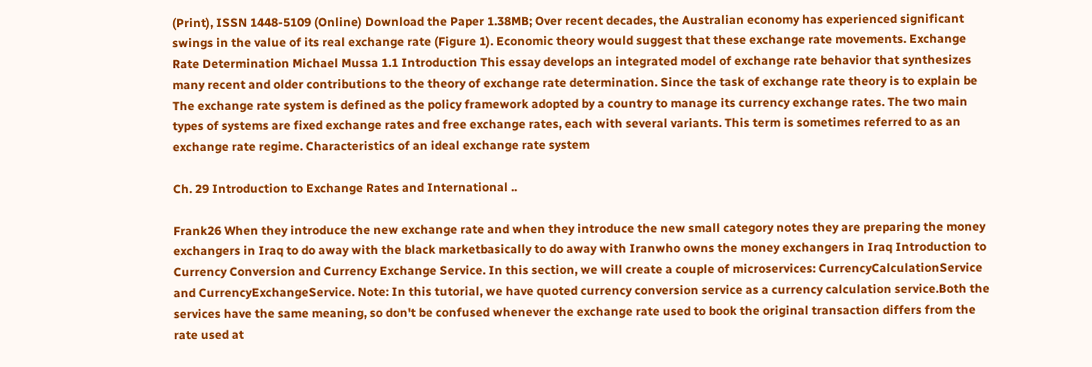(Print), ISSN 1448-5109 (Online) Download the Paper 1.38MB; Over recent decades, the Australian economy has experienced significant swings in the value of its real exchange rate (Figure 1). Economic theory would suggest that these exchange rate movements. Exchange Rate Determination Michael Mussa 1.1 Introduction This essay develops an integrated model of exchange rate behavior that synthesizes many recent and older contributions to the theory of exchange rate determination. Since the task of exchange rate theory is to explain be The exchange rate system is defined as the policy framework adopted by a country to manage its currency exchange rates. The two main types of systems are fixed exchange rates and free exchange rates, each with several variants. This term is sometimes referred to as an exchange rate regime. Characteristics of an ideal exchange rate system

Ch. 29 Introduction to Exchange Rates and International ..

Frank26 When they introduce the new exchange rate and when they introduce the new small category notes they are preparing the money exchangers in Iraq to do away with the black marketbasically to do away with Iranwho owns the money exchangers in Iraq Introduction to Currency Conversion and Currency Exchange Service. In this section, we will create a couple of microservices: CurrencyCalculationService and CurrencyExchangeService. Note: In this tutorial, we have quoted currency conversion service as a currency calculation service.Both the services have the same meaning, so don't be confused whenever the exchange rate used to book the original transaction differs from the rate used at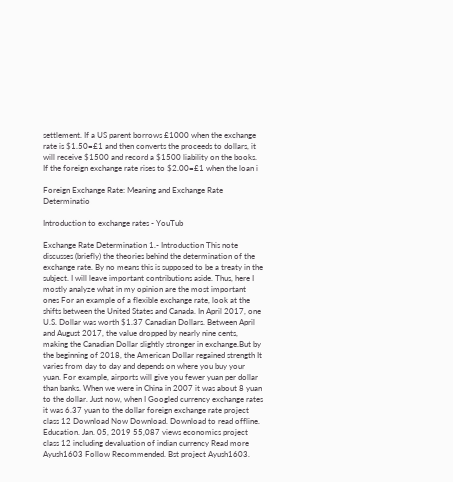settlement. If a US parent borrows £1000 when the exchange rate is $1.50=£1 and then converts the proceeds to dollars, it will receive $1500 and record a $1500 liability on the books. If the foreign exchange rate rises to $2.00=£1 when the loan i

Foreign Exchange Rate: Meaning and Exchange Rate Determinatio

Introduction to exchange rates - YouTub

Exchange Rate Determination 1.- Introduction This note discusses (briefly) the theories behind the determination of the exchange rate. By no means this is supposed to be a treaty in the subject. I will leave important contributions aside. Thus, here I mostly analyze what in my opinion are the most important ones For an example of a flexible exchange rate, look at the shifts between the United States and Canada. In April 2017, one U.S. Dollar was worth $1.37 Canadian Dollars. Between April and August 2017, the value dropped by nearly nine cents, making the Canadian Dollar slightly stronger in exchange.But by the beginning of 2018, the American Dollar regained strength It varies from day to day and depends on where you buy your yuan. For example, airports will give you fewer yuan per dollar than banks. When we were in China in 2007 it was about 8 yuan to the dollar. Just now, when I Googled currency exchange rates it was 6.37 yuan to the dollar foreign exchange rate project class 12 Download Now Download. Download to read offline. Education. Jan. 05, 2019 55,087 views economics project class 12 including devaluation of indian currency Read more Ayush1603 Follow Recommended. Bst project Ayush1603.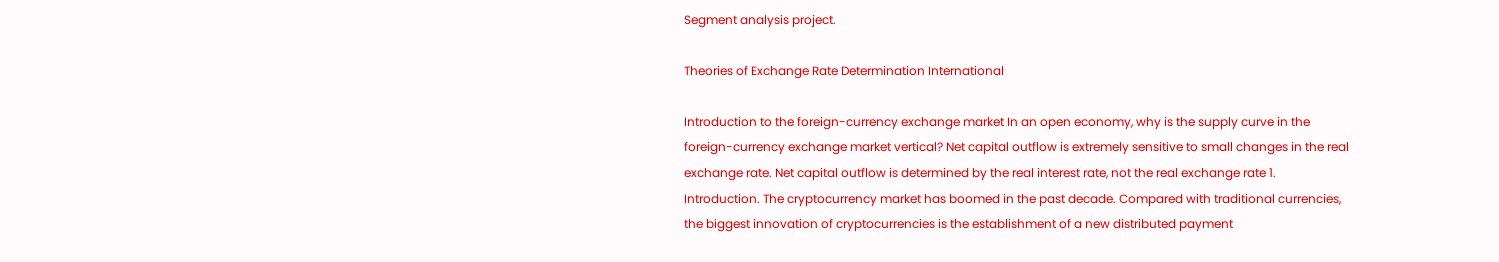Segment analysis project.

Theories of Exchange Rate Determination International

Introduction to the foreign-currency exchange market In an open economy, why is the supply curve in the foreign-currency exchange market vertical? Net capital outflow is extremely sensitive to small changes in the real exchange rate. Net capital outflow is determined by the real interest rate, not the real exchange rate 1. Introduction. The cryptocurrency market has boomed in the past decade. Compared with traditional currencies, the biggest innovation of cryptocurrencies is the establishment of a new distributed payment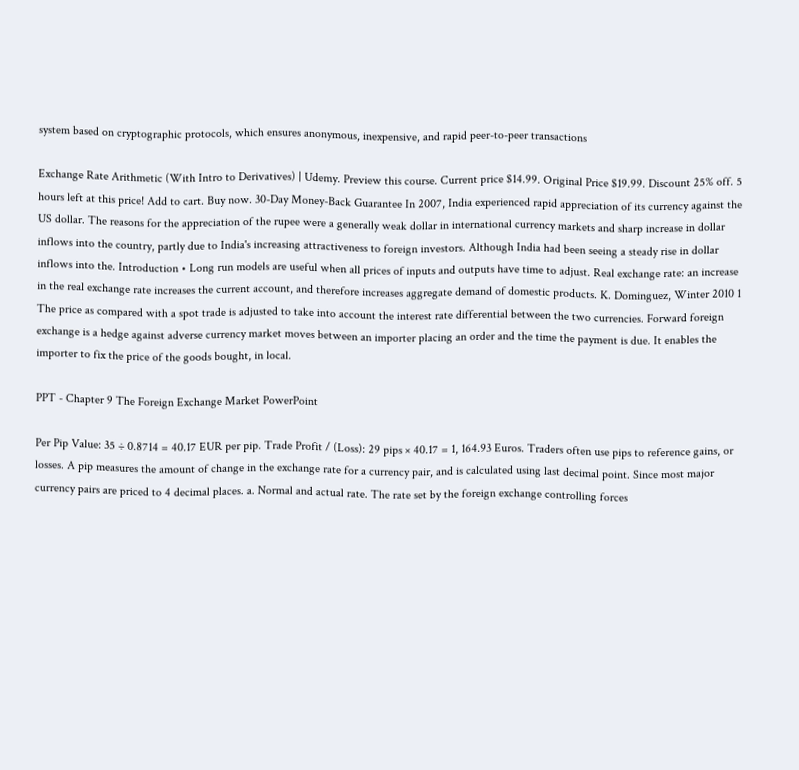system based on cryptographic protocols, which ensures anonymous, inexpensive, and rapid peer-to-peer transactions

Exchange Rate Arithmetic (With Intro to Derivatives) | Udemy. Preview this course. Current price $14.99. Original Price $19.99. Discount 25% off. 5 hours left at this price! Add to cart. Buy now. 30-Day Money-Back Guarantee In 2007, India experienced rapid appreciation of its currency against the US dollar. The reasons for the appreciation of the rupee were a generally weak dollar in international currency markets and sharp increase in dollar inflows into the country, partly due to India's increasing attractiveness to foreign investors. Although India had been seeing a steady rise in dollar inflows into the. Introduction • Long run models are useful when all prices of inputs and outputs have time to adjust. Real exchange rate: an increase in the real exchange rate increases the current account, and therefore increases aggregate demand of domestic products. K. Dominguez, Winter 2010 1 The price as compared with a spot trade is adjusted to take into account the interest rate differential between the two currencies. Forward foreign exchange is a hedge against adverse currency market moves between an importer placing an order and the time the payment is due. It enables the importer to fix the price of the goods bought, in local.

PPT - Chapter 9 The Foreign Exchange Market PowerPoint

Per Pip Value: 35 ÷ 0.8714 = 40.17 EUR per pip. Trade Profit / (Loss): 29 pips × 40.17 = 1, 164.93 Euros. Traders often use pips to reference gains, or losses. A pip measures the amount of change in the exchange rate for a currency pair, and is calculated using last decimal point. Since most major currency pairs are priced to 4 decimal places. a. Normal and actual rate. The rate set by the foreign exchange controlling forces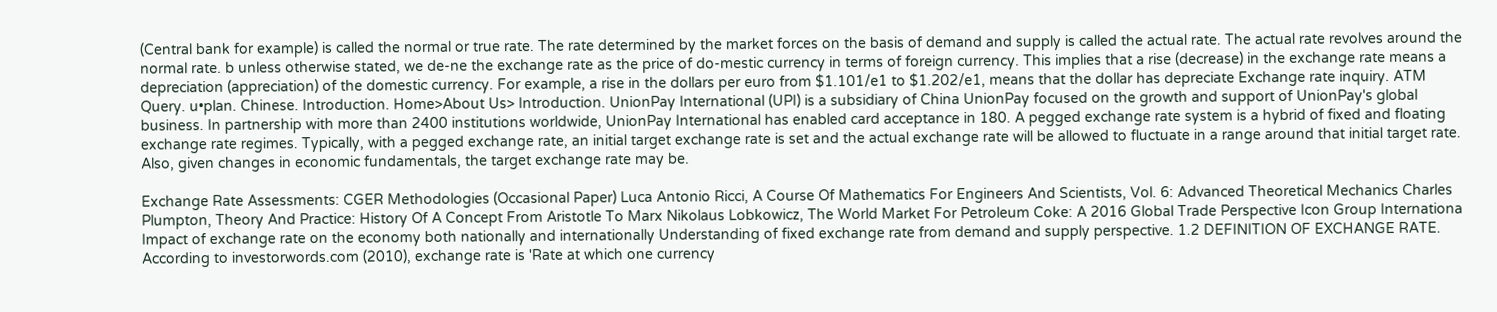(Central bank for example) is called the normal or true rate. The rate determined by the market forces on the basis of demand and supply is called the actual rate. The actual rate revolves around the normal rate. b unless otherwise stated, we de-ne the exchange rate as the price of do-mestic currency in terms of foreign currency. This implies that a rise (decrease) in the exchange rate means a depreciation (appreciation) of the domestic currency. For example, a rise in the dollars per euro from $1.101/e1 to $1.202/e1, means that the dollar has depreciate Exchange rate inquiry. ATM Query. u•plan. Chinese. Introduction. Home>About Us> Introduction. UnionPay International (UPI) is a subsidiary of China UnionPay focused on the growth and support of UnionPay's global business. In partnership with more than 2400 institutions worldwide, UnionPay International has enabled card acceptance in 180. A pegged exchange rate system is a hybrid of fixed and floating exchange rate regimes. Typically, with a pegged exchange rate, an initial target exchange rate is set and the actual exchange rate will be allowed to fluctuate in a range around that initial target rate. Also, given changes in economic fundamentals, the target exchange rate may be.

Exchange Rate Assessments: CGER Methodologies (Occasional Paper) Luca Antonio Ricci, A Course Of Mathematics For Engineers And Scientists, Vol. 6: Advanced Theoretical Mechanics Charles Plumpton, Theory And Practice: History Of A Concept From Aristotle To Marx Nikolaus Lobkowicz, The World Market For Petroleum Coke: A 2016 Global Trade Perspective Icon Group Internationa Impact of exchange rate on the economy both nationally and internationally Understanding of fixed exchange rate from demand and supply perspective. 1.2 DEFINITION OF EXCHANGE RATE. According to investorwords.com (2010), exchange rate is 'Rate at which one currency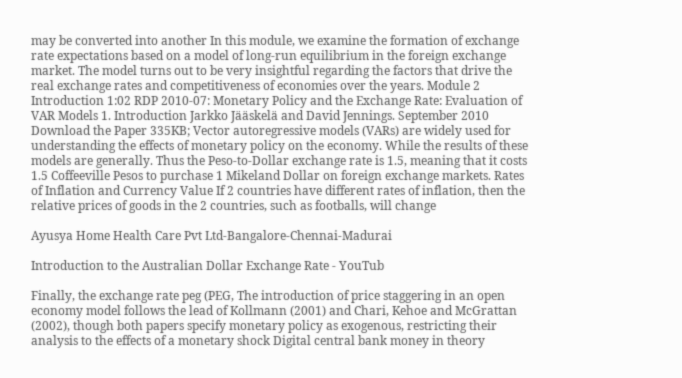may be converted into another In this module, we examine the formation of exchange rate expectations based on a model of long-run equilibrium in the foreign exchange market. The model turns out to be very insightful regarding the factors that drive the real exchange rates and competitiveness of economies over the years. Module 2 Introduction 1:02 RDP 2010-07: Monetary Policy and the Exchange Rate: Evaluation of VAR Models 1. Introduction Jarkko Jääskelä and David Jennings. September 2010 Download the Paper 335KB; Vector autoregressive models (VARs) are widely used for understanding the effects of monetary policy on the economy. While the results of these models are generally. Thus the Peso-to-Dollar exchange rate is 1.5, meaning that it costs 1.5 Coffeeville Pesos to purchase 1 Mikeland Dollar on foreign exchange markets. Rates of Inflation and Currency Value If 2 countries have different rates of inflation, then the relative prices of goods in the 2 countries, such as footballs, will change

Ayusya Home Health Care Pvt Ltd-Bangalore-Chennai-Madurai

Introduction to the Australian Dollar Exchange Rate - YouTub

Finally, the exchange rate peg (PEG, The introduction of price staggering in an open economy model follows the lead of Kollmann (2001) and Chari, Kehoe and McGrattan (2002), though both papers specify monetary policy as exogenous, restricting their analysis to the effects of a monetary shock Digital central bank money in theory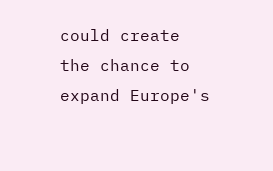could create the chance to expand Europe's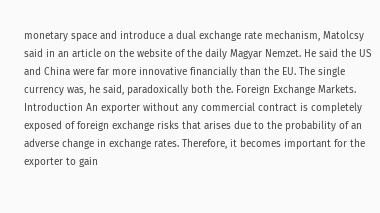monetary space and introduce a dual exchange rate mechanism, Matolcsy said in an article on the website of the daily Magyar Nemzet. He said the US and China were far more innovative financially than the EU. The single currency was, he said, paradoxically both the. Foreign Exchange Markets. Introduction An exporter without any commercial contract is completely exposed of foreign exchange risks that arises due to the probability of an adverse change in exchange rates. Therefore, it becomes important for the exporter to gain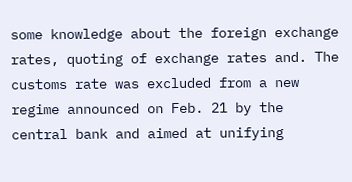some knowledge about the foreign exchange rates, quoting of exchange rates and. The customs rate was excluded from a new regime announced on Feb. 21 by the central bank and aimed at unifying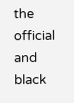the official and black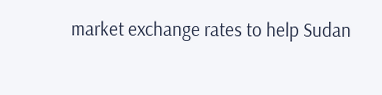market exchange rates to help Sudan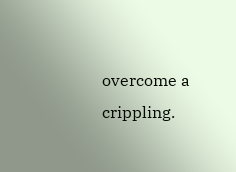overcome a crippling.